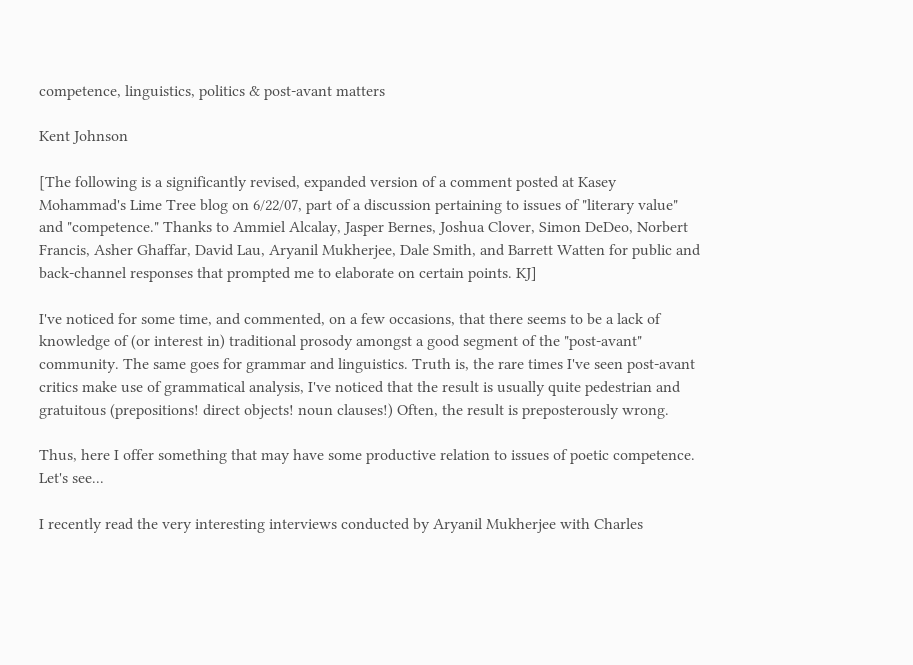competence, linguistics, politics & post-avant matters

Kent Johnson

[The following is a significantly revised, expanded version of a comment posted at Kasey Mohammad's Lime Tree blog on 6/22/07, part of a discussion pertaining to issues of "literary value" and "competence." Thanks to Ammiel Alcalay, Jasper Bernes, Joshua Clover, Simon DeDeo, Norbert Francis, Asher Ghaffar, David Lau, Aryanil Mukherjee, Dale Smith, and Barrett Watten for public and back-channel responses that prompted me to elaborate on certain points. KJ]

I've noticed for some time, and commented, on a few occasions, that there seems to be a lack of knowledge of (or interest in) traditional prosody amongst a good segment of the "post-avant" community. The same goes for grammar and linguistics. Truth is, the rare times I've seen post-avant critics make use of grammatical analysis, I've noticed that the result is usually quite pedestrian and gratuitous (prepositions! direct objects! noun clauses!) Often, the result is preposterously wrong.

Thus, here I offer something that may have some productive relation to issues of poetic competence. Let's see...

I recently read the very interesting interviews conducted by Aryanil Mukherjee with Charles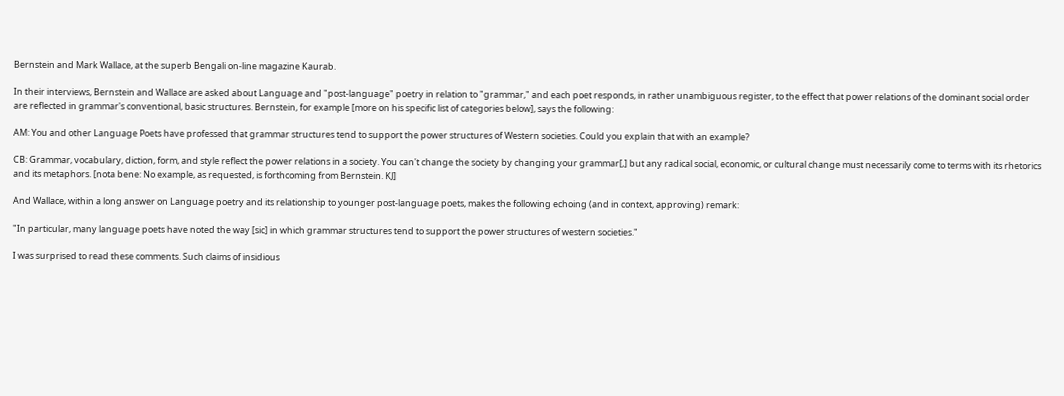Bernstein and Mark Wallace, at the superb Bengali on-line magazine Kaurab.

In their interviews, Bernstein and Wallace are asked about Language and "post-language" poetry in relation to "grammar," and each poet responds, in rather unambiguous register, to the effect that power relations of the dominant social order are reflected in grammar's conventional, basic structures. Bernstein, for example [more on his specific list of categories below], says the following:

AM: You and other Language Poets have professed that grammar structures tend to support the power structures of Western societies. Could you explain that with an example?

CB: Grammar, vocabulary, diction, form, and style reflect the power relations in a society. You can't change the society by changing your grammar[,] but any radical social, economic, or cultural change must necessarily come to terms with its rhetorics and its metaphors. [nota bene: No example, as requested, is forthcoming from Bernstein. KJ]

And Wallace, within a long answer on Language poetry and its relationship to younger post-language poets, makes the following echoing (and in context, approving) remark:

"In particular, many language poets have noted the way [sic] in which grammar structures tend to support the power structures of western societies."

I was surprised to read these comments. Such claims of insidious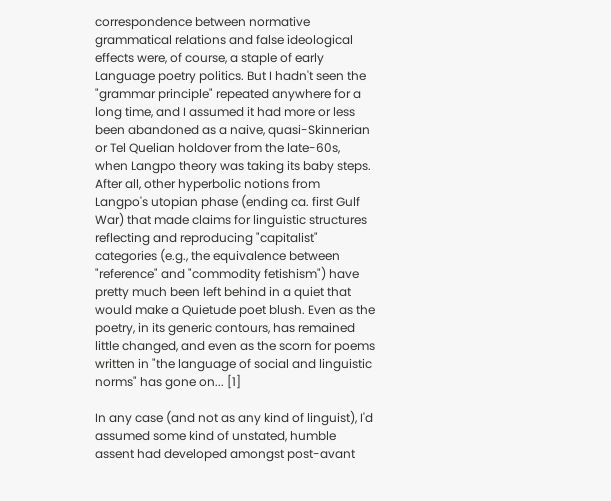correspondence between normative grammatical relations and false ideological effects were, of course, a staple of early Language poetry politics. But I hadn't seen the "grammar principle" repeated anywhere for a long time, and I assumed it had more or less been abandoned as a naive, quasi-Skinnerian or Tel Quelian holdover from the late-60s, when Langpo theory was taking its baby steps. After all, other hyperbolic notions from Langpo's utopian phase (ending ca. first Gulf War) that made claims for linguistic structures reflecting and reproducing "capitalist" categories (e.g., the equivalence between "reference" and "commodity fetishism") have pretty much been left behind in a quiet that would make a Quietude poet blush. Even as the poetry, in its generic contours, has remained little changed, and even as the scorn for poems written in "the language of social and linguistic norms" has gone on... [1]

In any case (and not as any kind of linguist), I'd assumed some kind of unstated, humble assent had developed amongst post-avant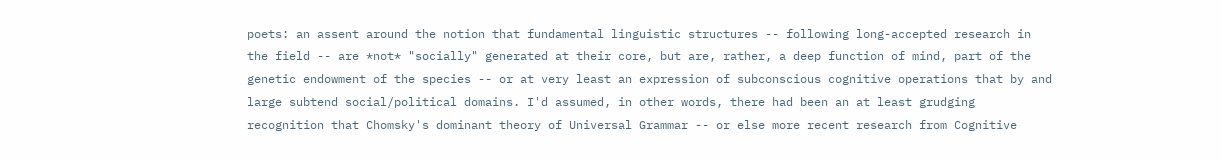poets: an assent around the notion that fundamental linguistic structures -- following long-accepted research in the field -- are *not* "socially" generated at their core, but are, rather, a deep function of mind, part of the genetic endowment of the species -- or at very least an expression of subconscious cognitive operations that by and large subtend social/political domains. I'd assumed, in other words, there had been an at least grudging recognition that Chomsky's dominant theory of Universal Grammar -- or else more recent research from Cognitive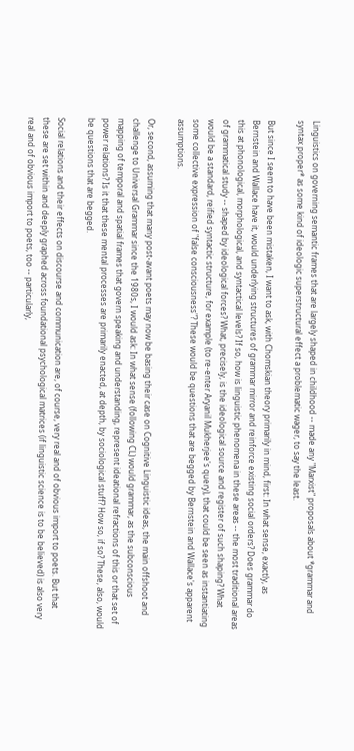Linguistics on governing semantic frames that are largely shaped in childhood -- made any "Marxist" proposals about *grammar and syntax proper* as some kind of ideologic superstructural effect a problematic wager, to say the least.

But since I seem to have been mistaken, I want to ask, with Chomskian theory primarily in mind, first: In what sense, exactly, as Bernstein and Wallace have it, would underlying structures of grammar mirror and reinforce existing social orders? Does grammar do this at phonological, morphological, and syntactical levels? If so, how is linguistic phenomena in these areas -- the most traditional areas of grammatical study -- shaped by ideological forces? What, precisely, is the ideological source and register of such shaping? What would be a standard, reified syntactic structure, for example (to re-enter Aryanil Mukherjee's query), that could be seen as instantiating some collective expression of "false consciousness"? These would be questions that are begged by Bernstein and Wallace's apparent assumptions.

Or, second, assuming that many post-avant poets may now be basing their case on Cognitive Linguistic ideas, the main offshoot and challenge to Universal Grammar since the 1980s, I would ask: In what sense (following CL) would grammar, as the subconscious mapping of temporal and spatial frames that govern speaking and understanding, represent ideational refractions of this or that set of power relations? Is it that these mental processes are primarily enacted, at depth, by sociological stuff? How so, if so? These, also, would be questions that are begged.

Social relations and their effects on discourse and communication are, of course, very real and of obvious import to poets. But that these are set within and deeply graphed across foundational psychological matrices (if linguistic science is to be believed) is also very real and of obvious import to poets, too -- particularly,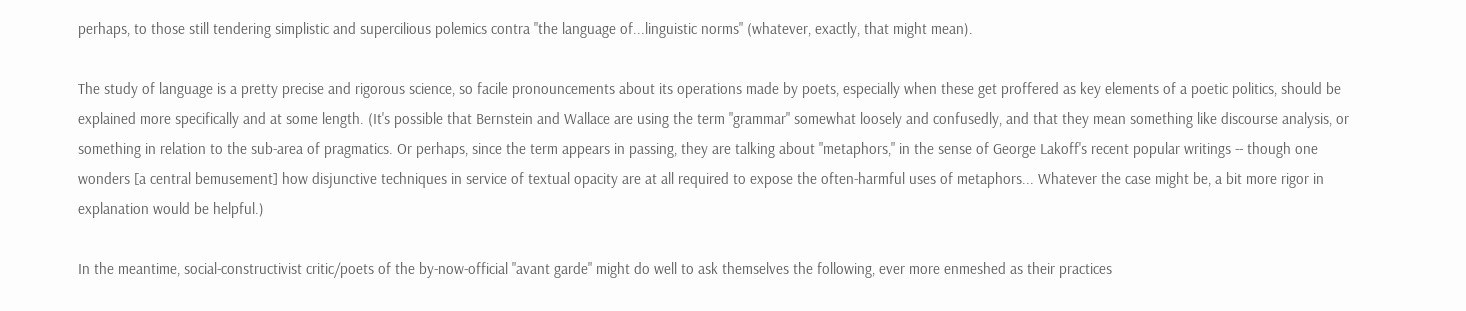perhaps, to those still tendering simplistic and supercilious polemics contra "the language of...linguistic norms" (whatever, exactly, that might mean).

The study of language is a pretty precise and rigorous science, so facile pronouncements about its operations made by poets, especially when these get proffered as key elements of a poetic politics, should be explained more specifically and at some length. (It's possible that Bernstein and Wallace are using the term "grammar" somewhat loosely and confusedly, and that they mean something like discourse analysis, or something in relation to the sub-area of pragmatics. Or perhaps, since the term appears in passing, they are talking about "metaphors," in the sense of George Lakoff's recent popular writings -- though one wonders [a central bemusement] how disjunctive techniques in service of textual opacity are at all required to expose the often-harmful uses of metaphors... Whatever the case might be, a bit more rigor in explanation would be helpful.)

In the meantime, social-constructivist critic/poets of the by-now-official "avant garde" might do well to ask themselves the following, ever more enmeshed as their practices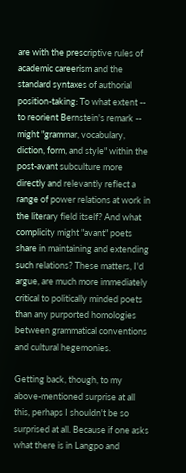are with the prescriptive rules of academic careerism and the standard syntaxes of authorial position-taking: To what extent -- to reorient Bernstein's remark -- might "grammar, vocabulary, diction, form, and style" within the post-avant subculture more directly and relevantly reflect a range of power relations at work in the literary field itself? And what complicity might "avant" poets share in maintaining and extending such relations? These matters, I'd argue, are much more immediately critical to politically minded poets than any purported homologies between grammatical conventions and cultural hegemonies.

Getting back, though, to my above-mentioned surprise at all this, perhaps I shouldn't be so surprised at all. Because if one asks what there is in Langpo and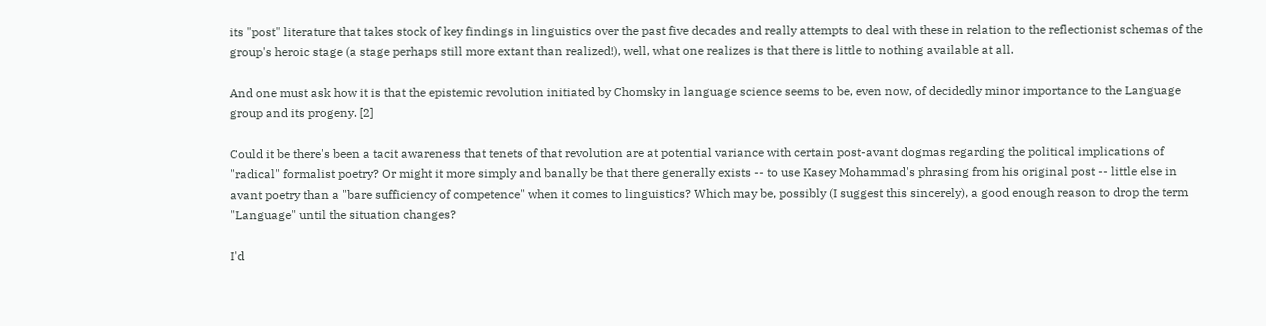its "post" literature that takes stock of key findings in linguistics over the past five decades and really attempts to deal with these in relation to the reflectionist schemas of the group's heroic stage (a stage perhaps still more extant than realized!), well, what one realizes is that there is little to nothing available at all.

And one must ask how it is that the epistemic revolution initiated by Chomsky in language science seems to be, even now, of decidedly minor importance to the Language group and its progeny. [2]

Could it be there's been a tacit awareness that tenets of that revolution are at potential variance with certain post-avant dogmas regarding the political implications of "radical" formalist poetry? Or might it more simply and banally be that there generally exists -- to use Kasey Mohammad's phrasing from his original post -- little else in avant poetry than a "bare sufficiency of competence" when it comes to linguistics? Which may be, possibly (I suggest this sincerely), a good enough reason to drop the term "Language" until the situation changes?

I'd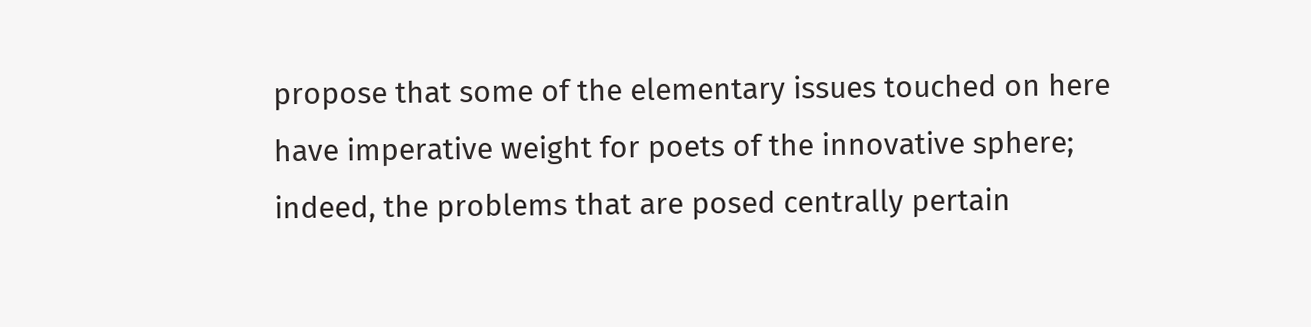propose that some of the elementary issues touched on here have imperative weight for poets of the innovative sphere; indeed, the problems that are posed centrally pertain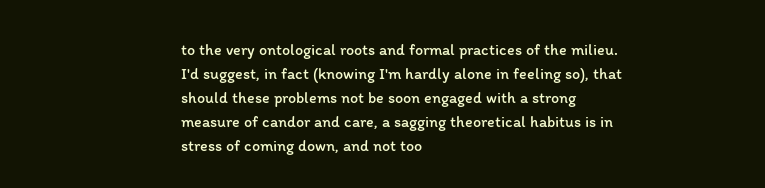to the very ontological roots and formal practices of the milieu. I'd suggest, in fact (knowing I'm hardly alone in feeling so), that should these problems not be soon engaged with a strong measure of candor and care, a sagging theoretical habitus is in stress of coming down, and not too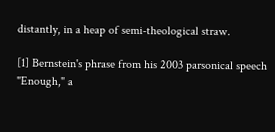distantly, in a heap of semi-theological straw.

[1] Bernstein's phrase from his 2003 parsonical speech "Enough," a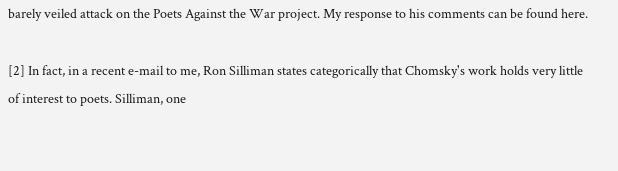barely veiled attack on the Poets Against the War project. My response to his comments can be found here.

[2] In fact, in a recent e-mail to me, Ron Silliman states categorically that Chomsky's work holds very little of interest to poets. Silliman, one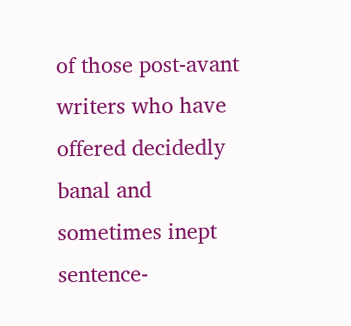of those post-avant writers who have offered decidedly banal and sometimes inept sentence-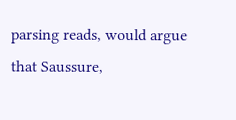parsing reads, would argue that Saussure,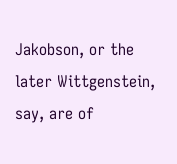Jakobson, or the later Wittgenstein, say, are of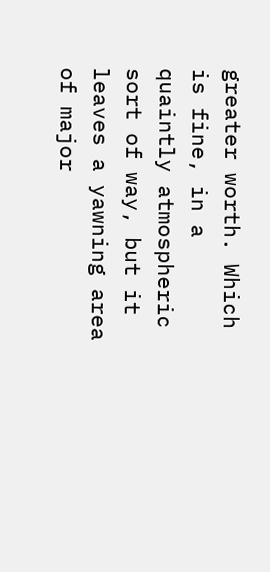greater worth. Which is fine, in a quaintly atmospheric sort of way, but it leaves a yawning area of major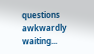questions awkwardly waiting...